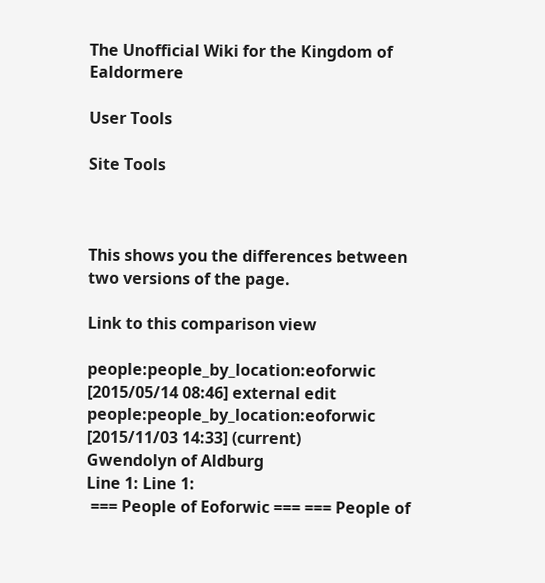The Unofficial Wiki for the Kingdom of Ealdormere

User Tools

Site Tools



This shows you the differences between two versions of the page.

Link to this comparison view

people:people_by_location:eoforwic [2015/05/14 08:46] external edit
people:people_by_location:eoforwic [2015/11/03 14:33] (current)
Gwendolyn of Aldburg
Line 1: Line 1:
 === People of Eoforwic === === People of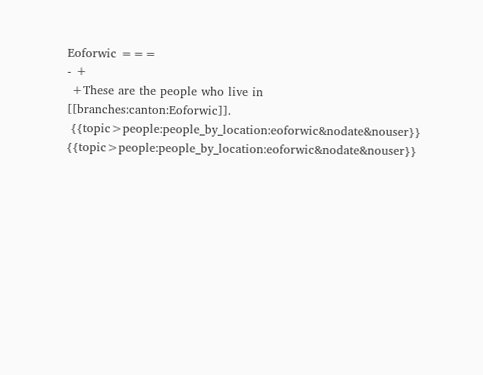Eoforwic ===
- +
 +These are the people who live in [[branches:canton:Eoforwic]].
 {{topic>people:people_by_location:eoforwic&nodate&nouser}} {{topic>people:people_by_location:eoforwic&nodate&nouser}}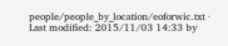people/people_by_location/eoforwic.txt · Last modified: 2015/11/03 14:33 by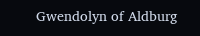Gwendolyn of Aldburg